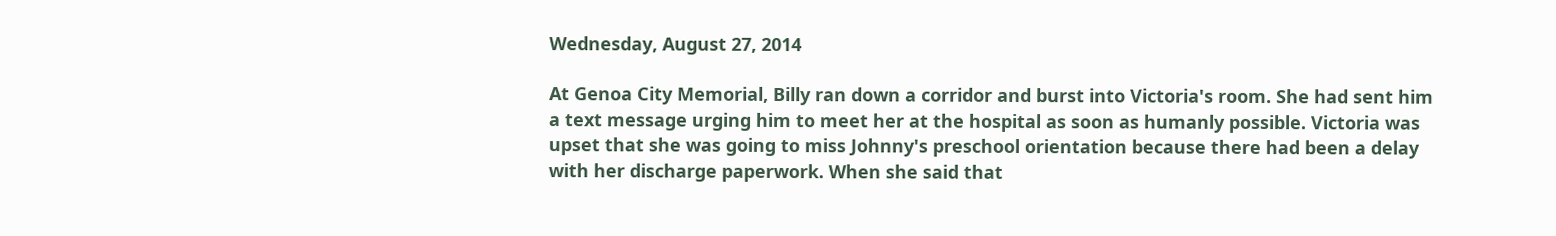Wednesday, August 27, 2014

At Genoa City Memorial, Billy ran down a corridor and burst into Victoria's room. She had sent him a text message urging him to meet her at the hospital as soon as humanly possible. Victoria was upset that she was going to miss Johnny's preschool orientation because there had been a delay with her discharge paperwork. When she said that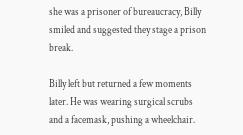she was a prisoner of bureaucracy, Billy smiled and suggested they stage a prison break.

Billy left but returned a few moments later. He was wearing surgical scrubs and a facemask, pushing a wheelchair.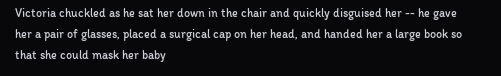Victoria chuckled as he sat her down in the chair and quickly disguised her -- he gave her a pair of glasses, placed a surgical cap on her head, and handed her a large book so that she could mask her baby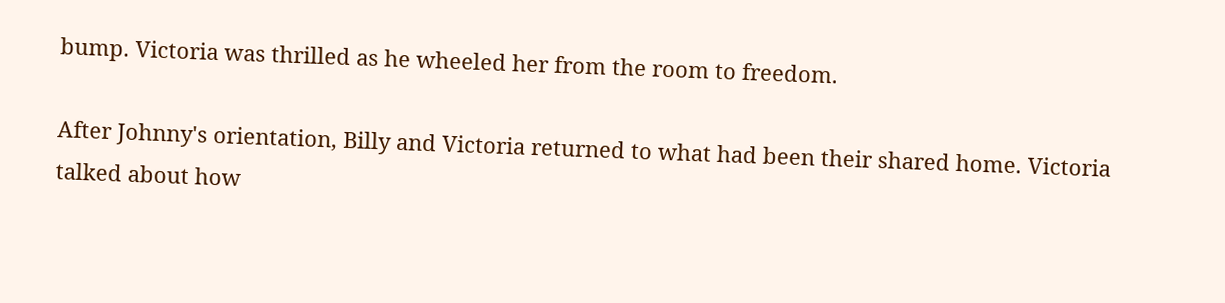bump. Victoria was thrilled as he wheeled her from the room to freedom.

After Johnny's orientation, Billy and Victoria returned to what had been their shared home. Victoria talked about how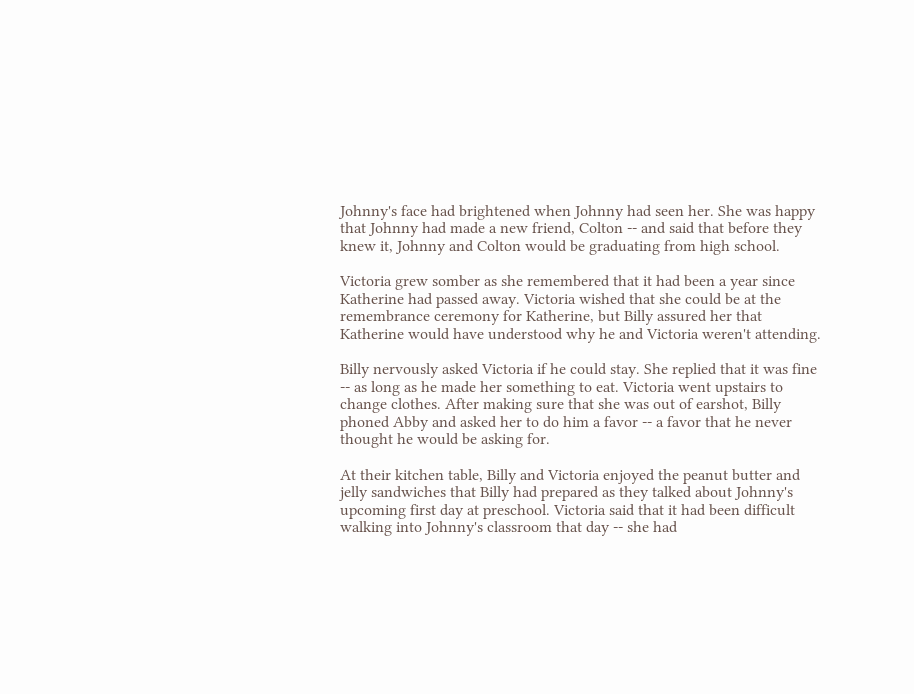Johnny's face had brightened when Johnny had seen her. She was happy that Johnny had made a new friend, Colton -- and said that before they knew it, Johnny and Colton would be graduating from high school.

Victoria grew somber as she remembered that it had been a year since Katherine had passed away. Victoria wished that she could be at the remembrance ceremony for Katherine, but Billy assured her that Katherine would have understood why he and Victoria weren't attending.

Billy nervously asked Victoria if he could stay. She replied that it was fine -- as long as he made her something to eat. Victoria went upstairs to change clothes. After making sure that she was out of earshot, Billy phoned Abby and asked her to do him a favor -- a favor that he never thought he would be asking for.

At their kitchen table, Billy and Victoria enjoyed the peanut butter and jelly sandwiches that Billy had prepared as they talked about Johnny's upcoming first day at preschool. Victoria said that it had been difficult walking into Johnny's classroom that day -- she had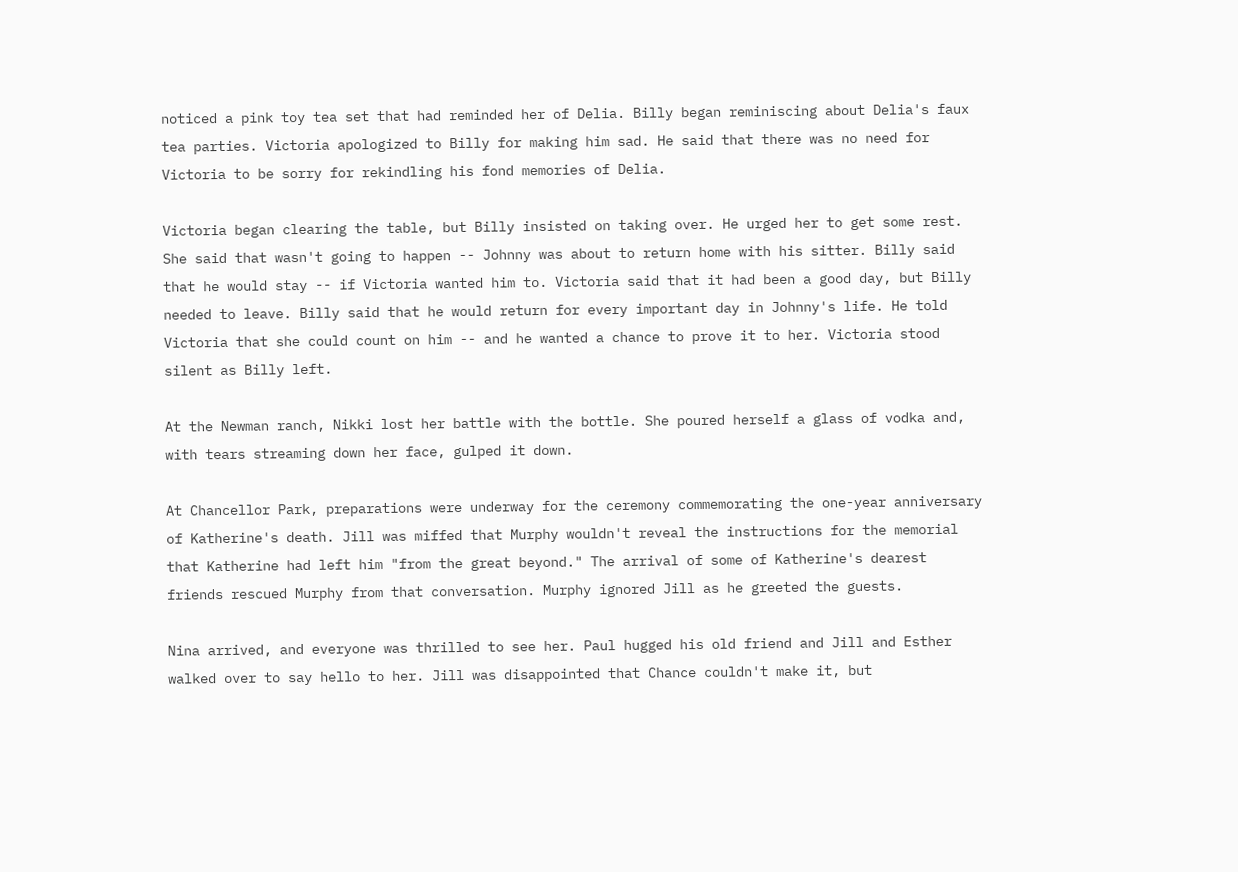noticed a pink toy tea set that had reminded her of Delia. Billy began reminiscing about Delia's faux tea parties. Victoria apologized to Billy for making him sad. He said that there was no need for Victoria to be sorry for rekindling his fond memories of Delia.

Victoria began clearing the table, but Billy insisted on taking over. He urged her to get some rest. She said that wasn't going to happen -- Johnny was about to return home with his sitter. Billy said that he would stay -- if Victoria wanted him to. Victoria said that it had been a good day, but Billy needed to leave. Billy said that he would return for every important day in Johnny's life. He told Victoria that she could count on him -- and he wanted a chance to prove it to her. Victoria stood silent as Billy left.

At the Newman ranch, Nikki lost her battle with the bottle. She poured herself a glass of vodka and, with tears streaming down her face, gulped it down.

At Chancellor Park, preparations were underway for the ceremony commemorating the one-year anniversary of Katherine's death. Jill was miffed that Murphy wouldn't reveal the instructions for the memorial that Katherine had left him "from the great beyond." The arrival of some of Katherine's dearest friends rescued Murphy from that conversation. Murphy ignored Jill as he greeted the guests.

Nina arrived, and everyone was thrilled to see her. Paul hugged his old friend and Jill and Esther walked over to say hello to her. Jill was disappointed that Chance couldn't make it, but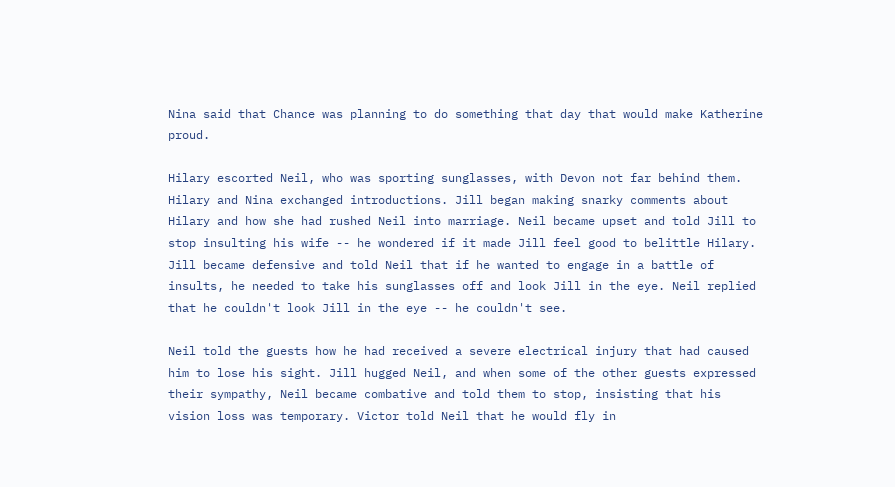Nina said that Chance was planning to do something that day that would make Katherine proud.

Hilary escorted Neil, who was sporting sunglasses, with Devon not far behind them. Hilary and Nina exchanged introductions. Jill began making snarky comments about Hilary and how she had rushed Neil into marriage. Neil became upset and told Jill to stop insulting his wife -- he wondered if it made Jill feel good to belittle Hilary. Jill became defensive and told Neil that if he wanted to engage in a battle of insults, he needed to take his sunglasses off and look Jill in the eye. Neil replied that he couldn't look Jill in the eye -- he couldn't see.

Neil told the guests how he had received a severe electrical injury that had caused him to lose his sight. Jill hugged Neil, and when some of the other guests expressed their sympathy, Neil became combative and told them to stop, insisting that his vision loss was temporary. Victor told Neil that he would fly in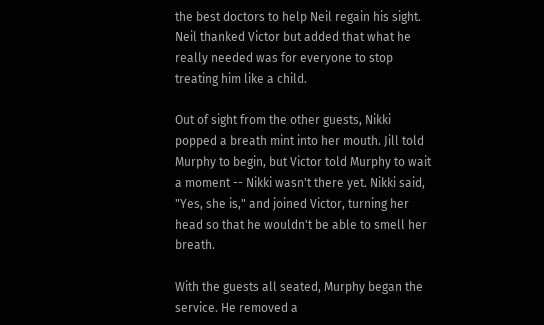the best doctors to help Neil regain his sight. Neil thanked Victor but added that what he really needed was for everyone to stop treating him like a child.

Out of sight from the other guests, Nikki popped a breath mint into her mouth. Jill told Murphy to begin, but Victor told Murphy to wait a moment -- Nikki wasn't there yet. Nikki said, "Yes, she is," and joined Victor, turning her head so that he wouldn't be able to smell her breath.

With the guests all seated, Murphy began the service. He removed a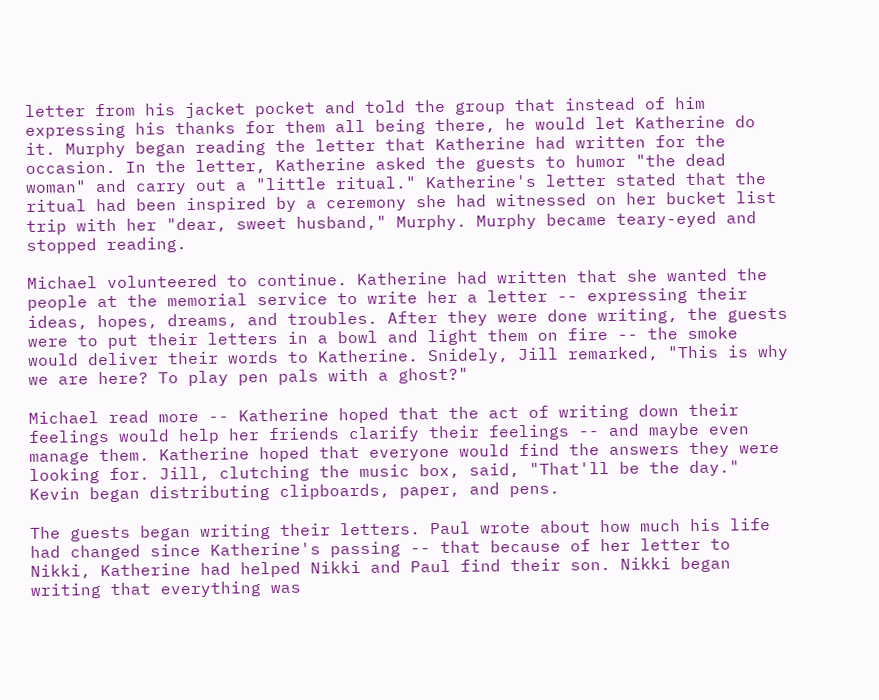letter from his jacket pocket and told the group that instead of him expressing his thanks for them all being there, he would let Katherine do it. Murphy began reading the letter that Katherine had written for the occasion. In the letter, Katherine asked the guests to humor "the dead woman" and carry out a "little ritual." Katherine's letter stated that the ritual had been inspired by a ceremony she had witnessed on her bucket list trip with her "dear, sweet husband," Murphy. Murphy became teary-eyed and stopped reading.

Michael volunteered to continue. Katherine had written that she wanted the people at the memorial service to write her a letter -- expressing their ideas, hopes, dreams, and troubles. After they were done writing, the guests were to put their letters in a bowl and light them on fire -- the smoke would deliver their words to Katherine. Snidely, Jill remarked, "This is why we are here? To play pen pals with a ghost?"

Michael read more -- Katherine hoped that the act of writing down their feelings would help her friends clarify their feelings -- and maybe even manage them. Katherine hoped that everyone would find the answers they were looking for. Jill, clutching the music box, said, "That'll be the day." Kevin began distributing clipboards, paper, and pens.

The guests began writing their letters. Paul wrote about how much his life had changed since Katherine's passing -- that because of her letter to Nikki, Katherine had helped Nikki and Paul find their son. Nikki began writing that everything was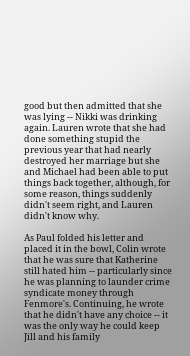good but then admitted that she was lying -- Nikki was drinking again. Lauren wrote that she had done something stupid the previous year that had nearly destroyed her marriage but she and Michael had been able to put things back together, although, for some reason, things suddenly didn't seem right, and Lauren didn't know why.

As Paul folded his letter and placed it in the bowl, Colin wrote that he was sure that Katherine still hated him -- particularly since he was planning to launder crime syndicate money through Fenmore's. Continuing, he wrote that he didn't have any choice -- it was the only way he could keep Jill and his family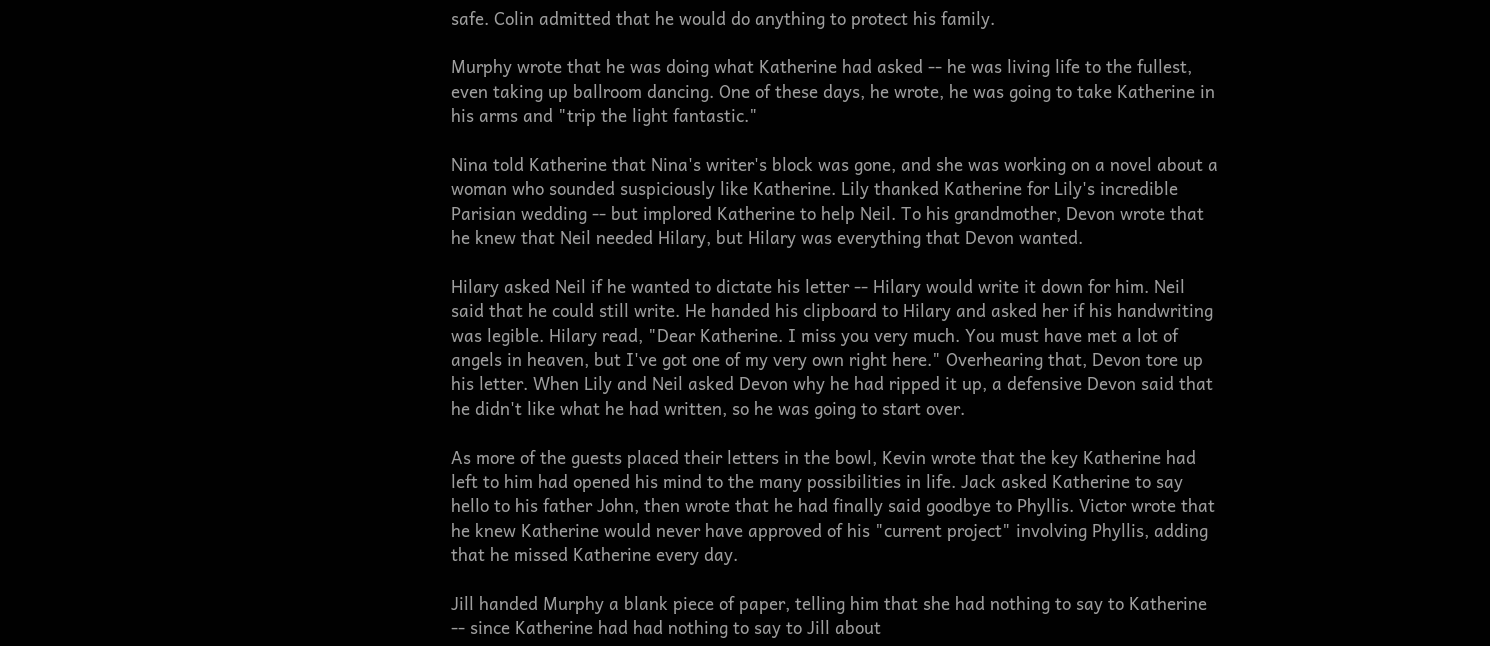safe. Colin admitted that he would do anything to protect his family.

Murphy wrote that he was doing what Katherine had asked -- he was living life to the fullest, even taking up ballroom dancing. One of these days, he wrote, he was going to take Katherine in his arms and "trip the light fantastic."

Nina told Katherine that Nina's writer's block was gone, and she was working on a novel about a woman who sounded suspiciously like Katherine. Lily thanked Katherine for Lily's incredible Parisian wedding -- but implored Katherine to help Neil. To his grandmother, Devon wrote that he knew that Neil needed Hilary, but Hilary was everything that Devon wanted.

Hilary asked Neil if he wanted to dictate his letter -- Hilary would write it down for him. Neil said that he could still write. He handed his clipboard to Hilary and asked her if his handwriting was legible. Hilary read, "Dear Katherine. I miss you very much. You must have met a lot of angels in heaven, but I've got one of my very own right here." Overhearing that, Devon tore up his letter. When Lily and Neil asked Devon why he had ripped it up, a defensive Devon said that he didn't like what he had written, so he was going to start over.

As more of the guests placed their letters in the bowl, Kevin wrote that the key Katherine had left to him had opened his mind to the many possibilities in life. Jack asked Katherine to say hello to his father John, then wrote that he had finally said goodbye to Phyllis. Victor wrote that he knew Katherine would never have approved of his "current project" involving Phyllis, adding that he missed Katherine every day.

Jill handed Murphy a blank piece of paper, telling him that she had nothing to say to Katherine -- since Katherine had had nothing to say to Jill about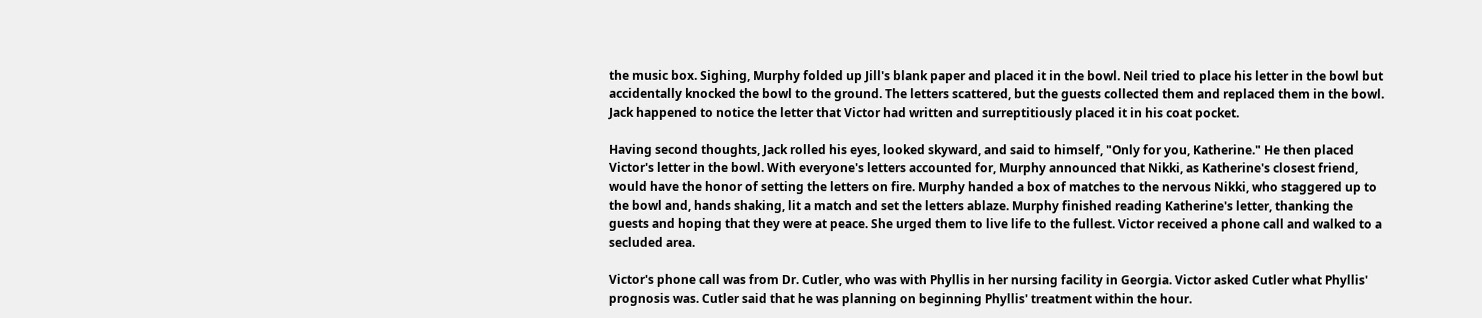the music box. Sighing, Murphy folded up Jill's blank paper and placed it in the bowl. Neil tried to place his letter in the bowl but accidentally knocked the bowl to the ground. The letters scattered, but the guests collected them and replaced them in the bowl. Jack happened to notice the letter that Victor had written and surreptitiously placed it in his coat pocket.

Having second thoughts, Jack rolled his eyes, looked skyward, and said to himself, "Only for you, Katherine." He then placed Victor's letter in the bowl. With everyone's letters accounted for, Murphy announced that Nikki, as Katherine's closest friend, would have the honor of setting the letters on fire. Murphy handed a box of matches to the nervous Nikki, who staggered up to the bowl and, hands shaking, lit a match and set the letters ablaze. Murphy finished reading Katherine's letter, thanking the guests and hoping that they were at peace. She urged them to live life to the fullest. Victor received a phone call and walked to a secluded area.

Victor's phone call was from Dr. Cutler, who was with Phyllis in her nursing facility in Georgia. Victor asked Cutler what Phyllis' prognosis was. Cutler said that he was planning on beginning Phyllis' treatment within the hour.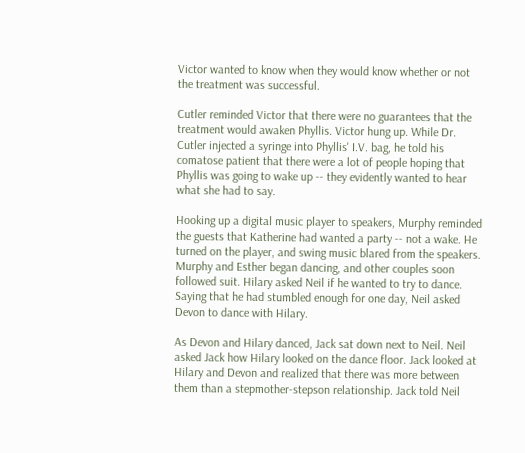Victor wanted to know when they would know whether or not the treatment was successful.

Cutler reminded Victor that there were no guarantees that the treatment would awaken Phyllis. Victor hung up. While Dr. Cutler injected a syringe into Phyllis' I.V. bag, he told his comatose patient that there were a lot of people hoping that Phyllis was going to wake up -- they evidently wanted to hear what she had to say.

Hooking up a digital music player to speakers, Murphy reminded the guests that Katherine had wanted a party -- not a wake. He turned on the player, and swing music blared from the speakers. Murphy and Esther began dancing, and other couples soon followed suit. Hilary asked Neil if he wanted to try to dance. Saying that he had stumbled enough for one day, Neil asked Devon to dance with Hilary.

As Devon and Hilary danced, Jack sat down next to Neil. Neil asked Jack how Hilary looked on the dance floor. Jack looked at Hilary and Devon and realized that there was more between them than a stepmother-stepson relationship. Jack told Neil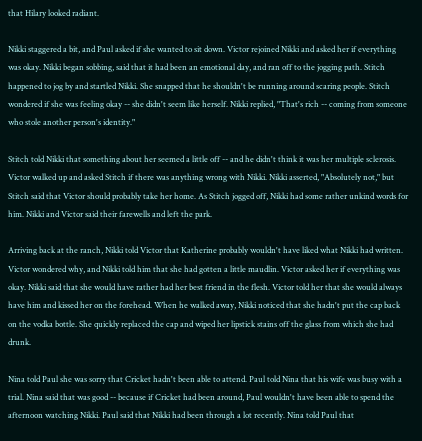that Hilary looked radiant.

Nikki staggered a bit, and Paul asked if she wanted to sit down. Victor rejoined Nikki and asked her if everything was okay. Nikki began sobbing, said that it had been an emotional day, and ran off to the jogging path. Stitch happened to jog by and startled Nikki. She snapped that he shouldn't be running around scaring people. Stitch wondered if she was feeling okay -- she didn't seem like herself. Nikki replied, "That's rich -- coming from someone who stole another person's identity."

Stitch told Nikki that something about her seemed a little off -- and he didn't think it was her multiple sclerosis. Victor walked up and asked Stitch if there was anything wrong with Nikki. Nikki asserted, "Absolutely not," but Stitch said that Victor should probably take her home. As Stitch jogged off, Nikki had some rather unkind words for him. Nikki and Victor said their farewells and left the park.

Arriving back at the ranch, Nikki told Victor that Katherine probably wouldn't have liked what Nikki had written. Victor wondered why, and Nikki told him that she had gotten a little maudlin. Victor asked her if everything was okay. Nikki said that she would have rather had her best friend in the flesh. Victor told her that she would always have him and kissed her on the forehead. When he walked away, Nikki noticed that she hadn't put the cap back on the vodka bottle. She quickly replaced the cap and wiped her lipstick stains off the glass from which she had drunk.

Nina told Paul she was sorry that Cricket hadn't been able to attend. Paul told Nina that his wife was busy with a trial. Nina said that was good -- because if Cricket had been around, Paul wouldn't have been able to spend the afternoon watching Nikki. Paul said that Nikki had been through a lot recently. Nina told Paul that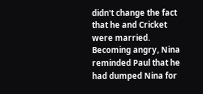didn't change the fact that he and Cricket were married. Becoming angry, Nina reminded Paul that he had dumped Nina for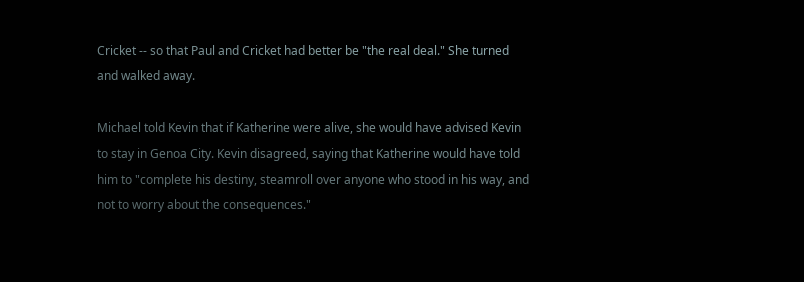Cricket -- so that Paul and Cricket had better be "the real deal." She turned and walked away.

Michael told Kevin that if Katherine were alive, she would have advised Kevin to stay in Genoa City. Kevin disagreed, saying that Katherine would have told him to "complete his destiny, steamroll over anyone who stood in his way, and not to worry about the consequences."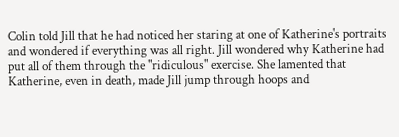Colin told Jill that he had noticed her staring at one of Katherine's portraits and wondered if everything was all right. Jill wondered why Katherine had put all of them through the "ridiculous" exercise. She lamented that Katherine, even in death, made Jill jump through hoops and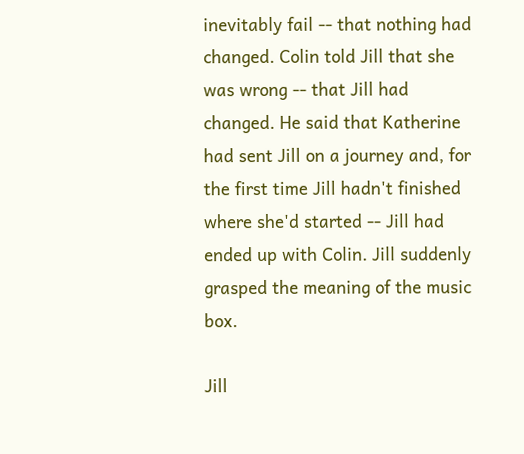inevitably fail -- that nothing had changed. Colin told Jill that she was wrong -- that Jill had changed. He said that Katherine had sent Jill on a journey and, for the first time Jill hadn't finished where she'd started -- Jill had ended up with Colin. Jill suddenly grasped the meaning of the music box.

Jill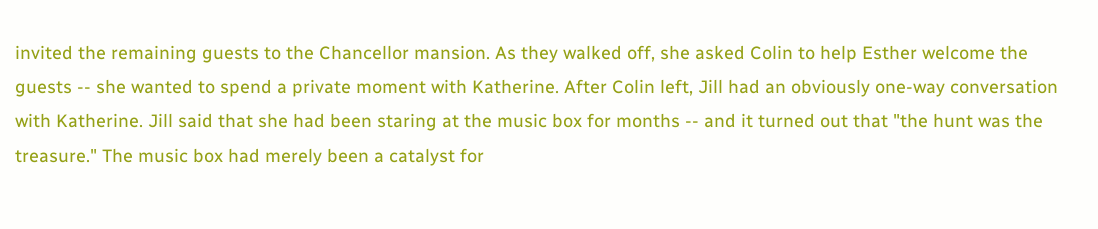invited the remaining guests to the Chancellor mansion. As they walked off, she asked Colin to help Esther welcome the guests -- she wanted to spend a private moment with Katherine. After Colin left, Jill had an obviously one-way conversation with Katherine. Jill said that she had been staring at the music box for months -- and it turned out that "the hunt was the treasure." The music box had merely been a catalyst for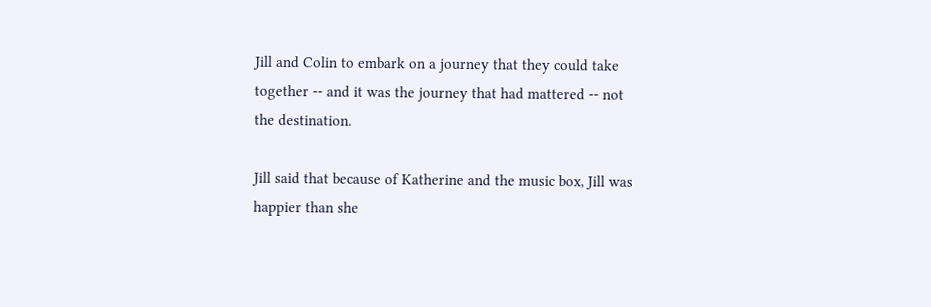Jill and Colin to embark on a journey that they could take together -- and it was the journey that had mattered -- not the destination.

Jill said that because of Katherine and the music box, Jill was happier than she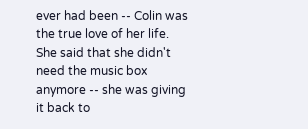ever had been -- Colin was the true love of her life. She said that she didn't need the music box anymore -- she was giving it back to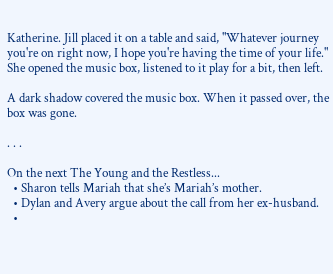Katherine. Jill placed it on a table and said, "Whatever journey you're on right now, I hope you're having the time of your life." She opened the music box, listened to it play for a bit, then left.

A dark shadow covered the music box. When it passed over, the box was gone.

. . .

On the next The Young and the Restless...
  • Sharon tells Mariah that she’s Mariah’s mother.
  • Dylan and Avery argue about the call from her ex-husband.
  •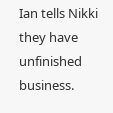Ian tells Nikki they have unfinished business.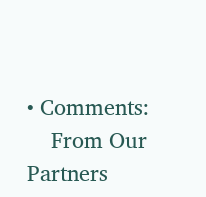• Comments:
    From Our Partners